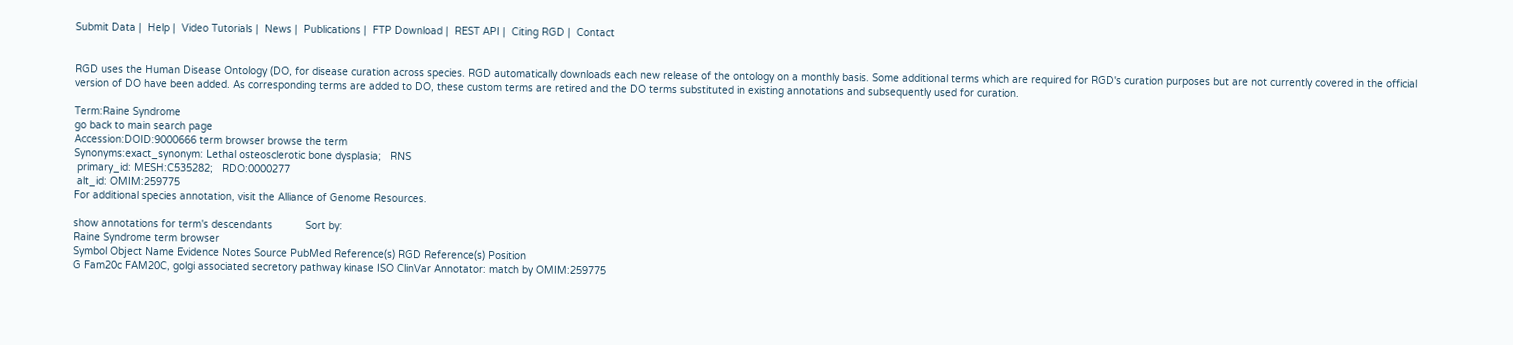Submit Data |  Help |  Video Tutorials |  News |  Publications |  FTP Download |  REST API |  Citing RGD |  Contact


RGD uses the Human Disease Ontology (DO, for disease curation across species. RGD automatically downloads each new release of the ontology on a monthly basis. Some additional terms which are required for RGD's curation purposes but are not currently covered in the official version of DO have been added. As corresponding terms are added to DO, these custom terms are retired and the DO terms substituted in existing annotations and subsequently used for curation.

Term:Raine Syndrome
go back to main search page
Accession:DOID:9000666 term browser browse the term
Synonyms:exact_synonym: Lethal osteosclerotic bone dysplasia;   RNS
 primary_id: MESH:C535282;   RDO:0000277
 alt_id: OMIM:259775
For additional species annotation, visit the Alliance of Genome Resources.

show annotations for term's descendants           Sort by:
Raine Syndrome term browser
Symbol Object Name Evidence Notes Source PubMed Reference(s) RGD Reference(s) Position
G Fam20c FAM20C, golgi associated secretory pathway kinase ISO ClinVar Annotator: match by OMIM:259775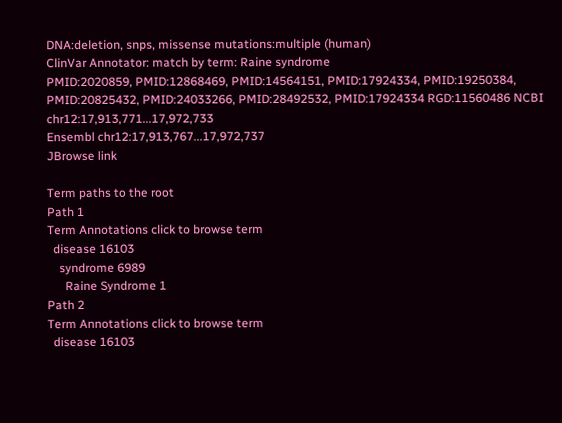DNA:deletion, snps, missense mutations:multiple (human)
ClinVar Annotator: match by term: Raine syndrome
PMID:2020859, PMID:12868469, PMID:14564151, PMID:17924334, PMID:19250384, PMID:20825432, PMID:24033266, PMID:28492532, PMID:17924334 RGD:11560486 NCBI chr12:17,913,771...17,972,733
Ensembl chr12:17,913,767...17,972,737
JBrowse link

Term paths to the root
Path 1
Term Annotations click to browse term
  disease 16103
    syndrome 6989
      Raine Syndrome 1
Path 2
Term Annotations click to browse term
  disease 16103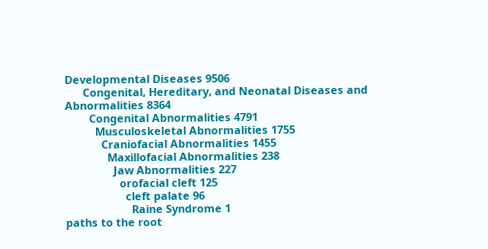Developmental Diseases 9506
      Congenital, Hereditary, and Neonatal Diseases and Abnormalities 8364
        Congenital Abnormalities 4791
          Musculoskeletal Abnormalities 1755
            Craniofacial Abnormalities 1455
              Maxillofacial Abnormalities 238
                Jaw Abnormalities 227
                  orofacial cleft 125
                    cleft palate 96
                      Raine Syndrome 1
paths to the root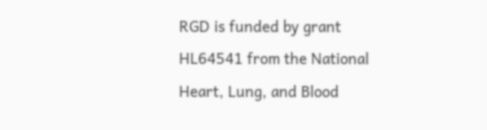RGD is funded by grant HL64541 from the National Heart, Lung, and Blood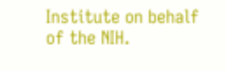Institute on behalf of the NIH.